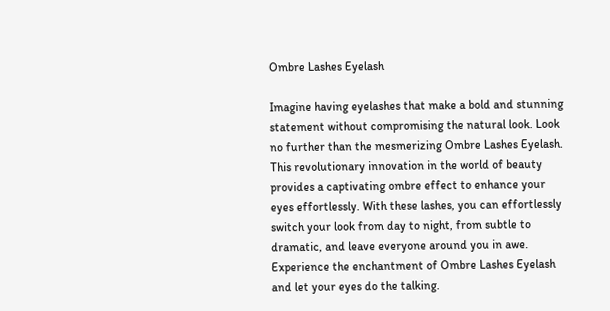Ombre Lashes Eyelash

Imagine having eyelashes that make a bold and stunning statement without compromising the natural look. Look no further than the mesmerizing Ombre Lashes Eyelash. This revolutionary innovation in the world of beauty provides a captivating ombre effect to enhance your eyes effortlessly. With these lashes, you can effortlessly switch your look from day to night, from subtle to dramatic, and leave everyone around you in awe. Experience the enchantment of Ombre Lashes Eyelash and let your eyes do the talking.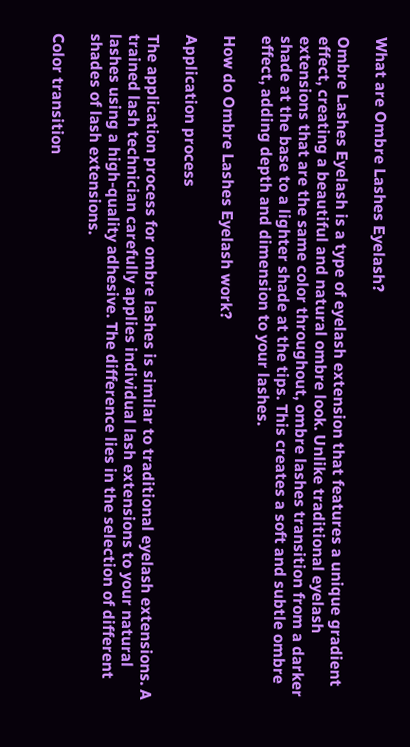What are Ombre Lashes Eyelash?

Ombre Lashes Eyelash is a type of eyelash extension that features a unique gradient effect, creating a beautiful and natural ombre look. Unlike traditional eyelash extensions that are the same color throughout, ombre lashes transition from a darker shade at the base to a lighter shade at the tips. This creates a soft and subtle ombre effect, adding depth and dimension to your lashes.

How do Ombre Lashes Eyelash work?

Application process

The application process for ombre lashes is similar to traditional eyelash extensions. A trained lash technician carefully applies individual lash extensions to your natural lashes using a high-quality adhesive. The difference lies in the selection of different shades of lash extensions.

Color transition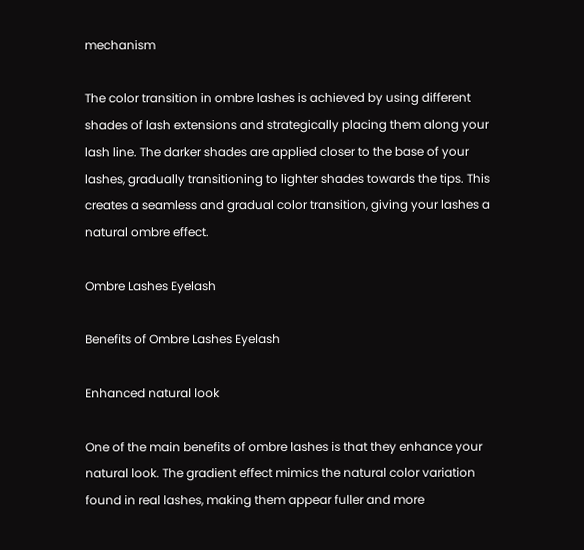mechanism

The color transition in ombre lashes is achieved by using different shades of lash extensions and strategically placing them along your lash line. The darker shades are applied closer to the base of your lashes, gradually transitioning to lighter shades towards the tips. This creates a seamless and gradual color transition, giving your lashes a natural ombre effect.

Ombre Lashes Eyelash

Benefits of Ombre Lashes Eyelash

Enhanced natural look

One of the main benefits of ombre lashes is that they enhance your natural look. The gradient effect mimics the natural color variation found in real lashes, making them appear fuller and more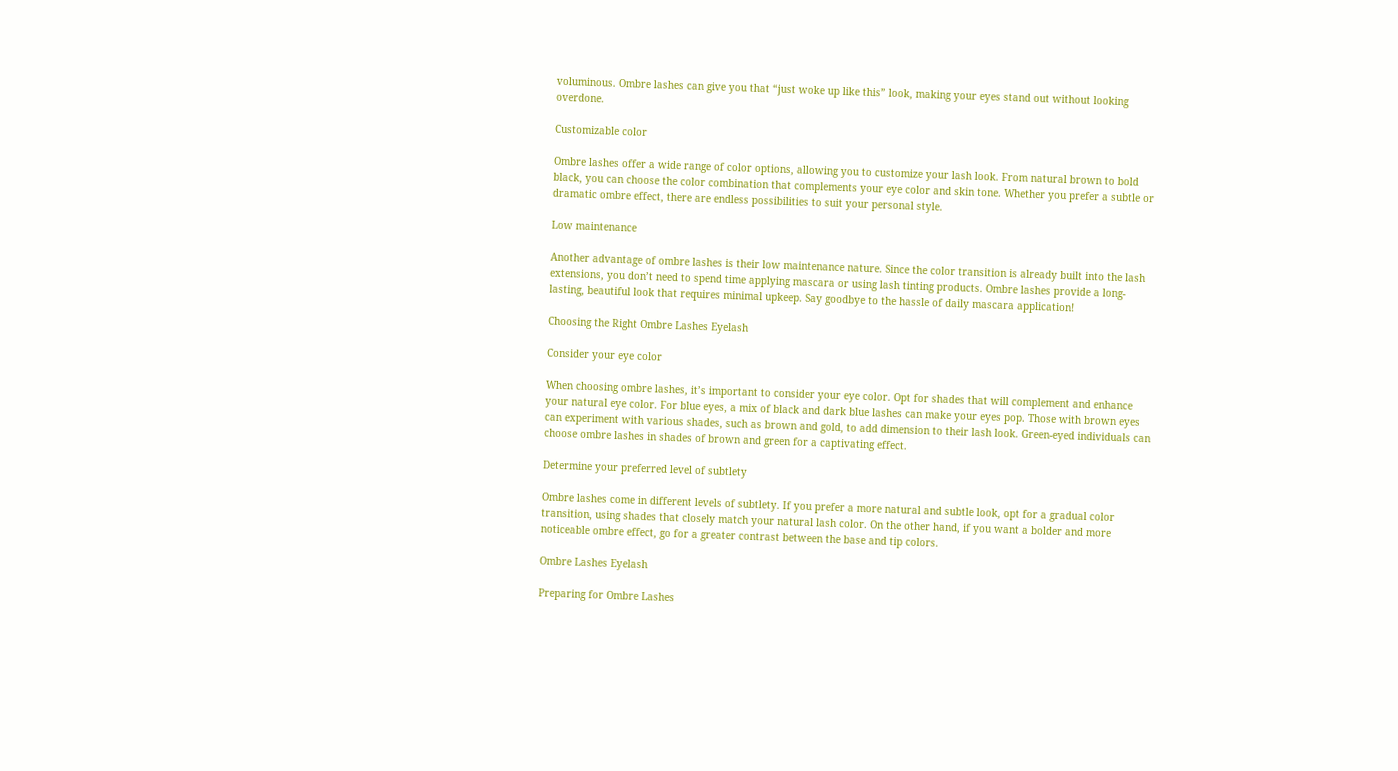voluminous. Ombre lashes can give you that “just woke up like this” look, making your eyes stand out without looking overdone.

Customizable color

Ombre lashes offer a wide range of color options, allowing you to customize your lash look. From natural brown to bold black, you can choose the color combination that complements your eye color and skin tone. Whether you prefer a subtle or dramatic ombre effect, there are endless possibilities to suit your personal style.

Low maintenance

Another advantage of ombre lashes is their low maintenance nature. Since the color transition is already built into the lash extensions, you don’t need to spend time applying mascara or using lash tinting products. Ombre lashes provide a long-lasting, beautiful look that requires minimal upkeep. Say goodbye to the hassle of daily mascara application!

Choosing the Right Ombre Lashes Eyelash

Consider your eye color

When choosing ombre lashes, it’s important to consider your eye color. Opt for shades that will complement and enhance your natural eye color. For blue eyes, a mix of black and dark blue lashes can make your eyes pop. Those with brown eyes can experiment with various shades, such as brown and gold, to add dimension to their lash look. Green-eyed individuals can choose ombre lashes in shades of brown and green for a captivating effect.

Determine your preferred level of subtlety

Ombre lashes come in different levels of subtlety. If you prefer a more natural and subtle look, opt for a gradual color transition, using shades that closely match your natural lash color. On the other hand, if you want a bolder and more noticeable ombre effect, go for a greater contrast between the base and tip colors.

Ombre Lashes Eyelash

Preparing for Ombre Lashes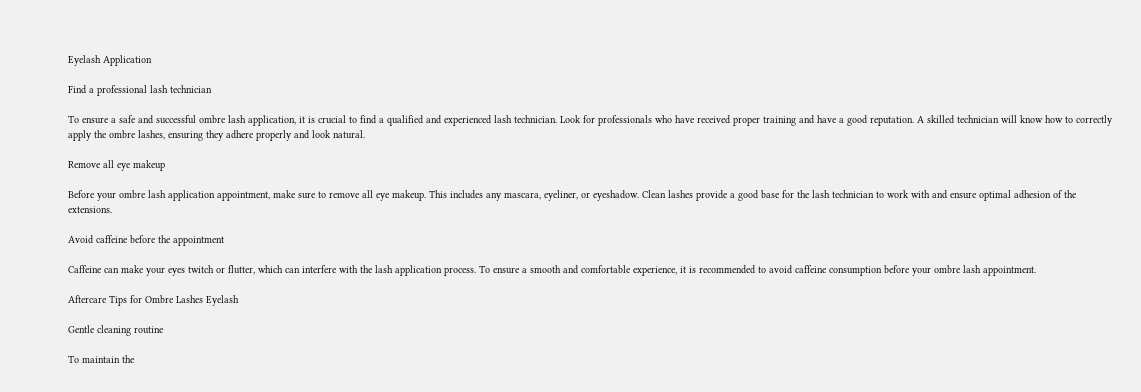Eyelash Application

Find a professional lash technician

To ensure a safe and successful ombre lash application, it is crucial to find a qualified and experienced lash technician. Look for professionals who have received proper training and have a good reputation. A skilled technician will know how to correctly apply the ombre lashes, ensuring they adhere properly and look natural.

Remove all eye makeup

Before your ombre lash application appointment, make sure to remove all eye makeup. This includes any mascara, eyeliner, or eyeshadow. Clean lashes provide a good base for the lash technician to work with and ensure optimal adhesion of the extensions.

Avoid caffeine before the appointment

Caffeine can make your eyes twitch or flutter, which can interfere with the lash application process. To ensure a smooth and comfortable experience, it is recommended to avoid caffeine consumption before your ombre lash appointment.

Aftercare Tips for Ombre Lashes Eyelash

Gentle cleaning routine

To maintain the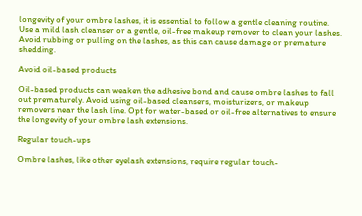longevity of your ombre lashes, it is essential to follow a gentle cleaning routine. Use a mild lash cleanser or a gentle, oil-free makeup remover to clean your lashes. Avoid rubbing or pulling on the lashes, as this can cause damage or premature shedding.

Avoid oil-based products

Oil-based products can weaken the adhesive bond and cause ombre lashes to fall out prematurely. Avoid using oil-based cleansers, moisturizers, or makeup removers near the lash line. Opt for water-based or oil-free alternatives to ensure the longevity of your ombre lash extensions.

Regular touch-ups

Ombre lashes, like other eyelash extensions, require regular touch-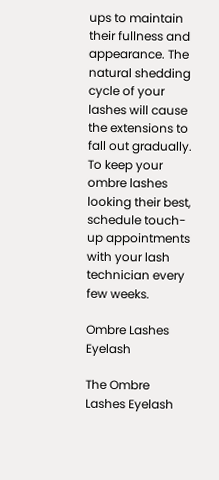ups to maintain their fullness and appearance. The natural shedding cycle of your lashes will cause the extensions to fall out gradually. To keep your ombre lashes looking their best, schedule touch-up appointments with your lash technician every few weeks.

Ombre Lashes Eyelash

The Ombre Lashes Eyelash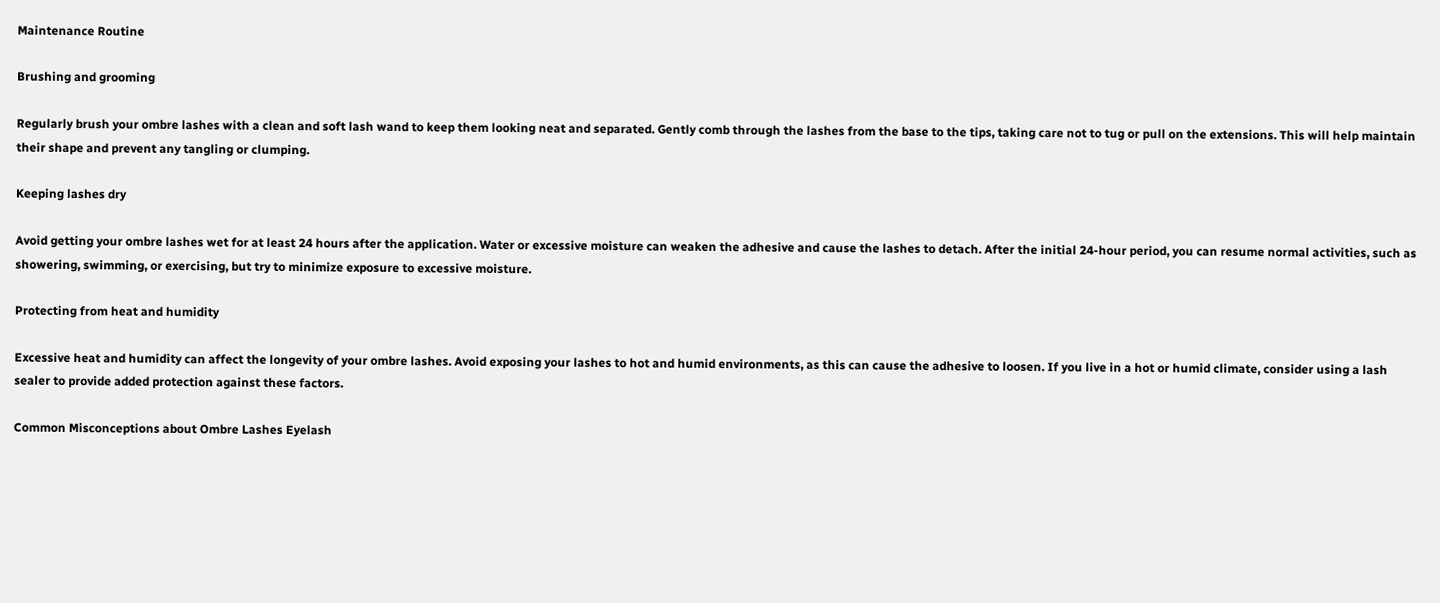Maintenance Routine

Brushing and grooming

Regularly brush your ombre lashes with a clean and soft lash wand to keep them looking neat and separated. Gently comb through the lashes from the base to the tips, taking care not to tug or pull on the extensions. This will help maintain their shape and prevent any tangling or clumping.

Keeping lashes dry

Avoid getting your ombre lashes wet for at least 24 hours after the application. Water or excessive moisture can weaken the adhesive and cause the lashes to detach. After the initial 24-hour period, you can resume normal activities, such as showering, swimming, or exercising, but try to minimize exposure to excessive moisture.

Protecting from heat and humidity

Excessive heat and humidity can affect the longevity of your ombre lashes. Avoid exposing your lashes to hot and humid environments, as this can cause the adhesive to loosen. If you live in a hot or humid climate, consider using a lash sealer to provide added protection against these factors.

Common Misconceptions about Ombre Lashes Eyelash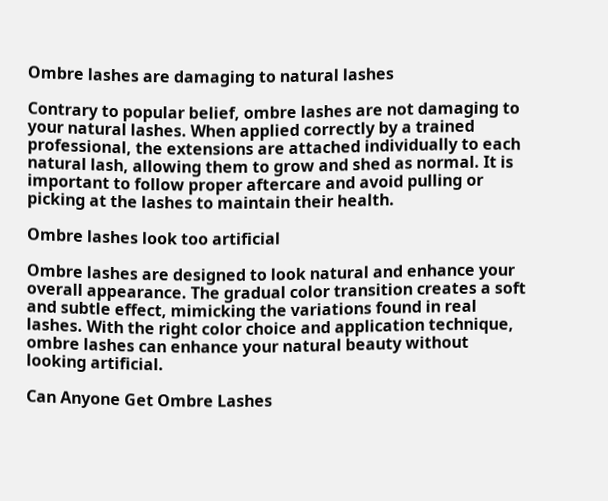Ombre lashes are damaging to natural lashes

Contrary to popular belief, ombre lashes are not damaging to your natural lashes. When applied correctly by a trained professional, the extensions are attached individually to each natural lash, allowing them to grow and shed as normal. It is important to follow proper aftercare and avoid pulling or picking at the lashes to maintain their health.

Ombre lashes look too artificial

Ombre lashes are designed to look natural and enhance your overall appearance. The gradual color transition creates a soft and subtle effect, mimicking the variations found in real lashes. With the right color choice and application technique, ombre lashes can enhance your natural beauty without looking artificial.

Can Anyone Get Ombre Lashes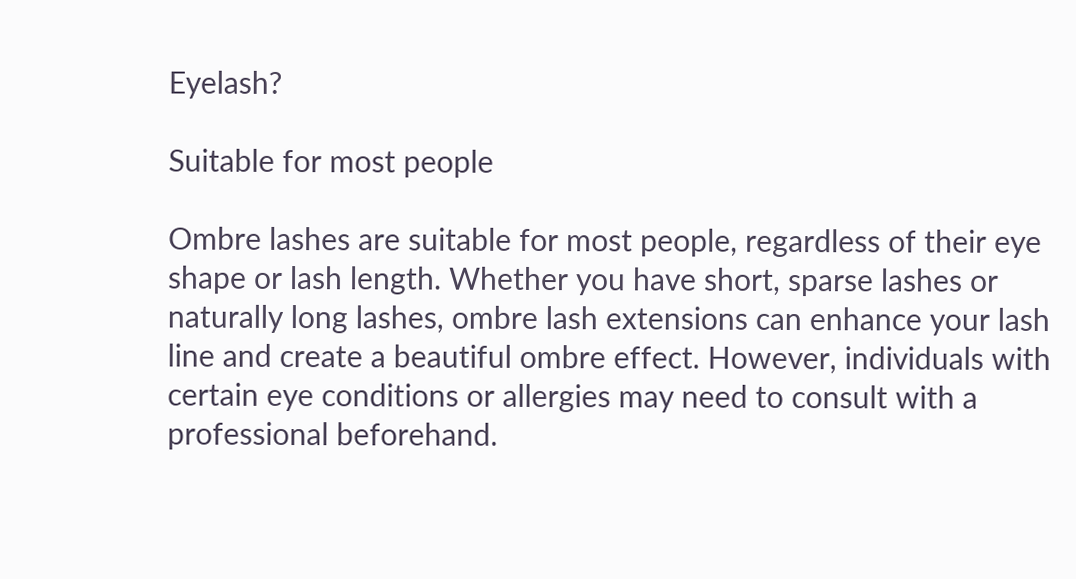Eyelash?

Suitable for most people

Ombre lashes are suitable for most people, regardless of their eye shape or lash length. Whether you have short, sparse lashes or naturally long lashes, ombre lash extensions can enhance your lash line and create a beautiful ombre effect. However, individuals with certain eye conditions or allergies may need to consult with a professional beforehand.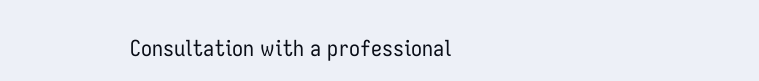Consultation with a professional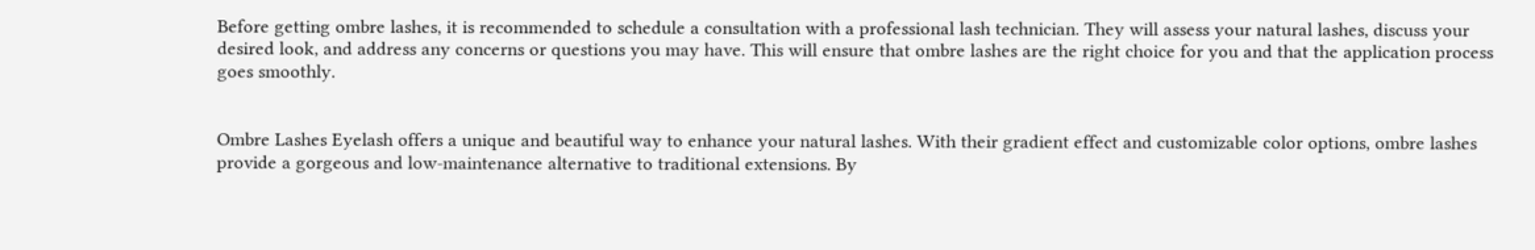Before getting ombre lashes, it is recommended to schedule a consultation with a professional lash technician. They will assess your natural lashes, discuss your desired look, and address any concerns or questions you may have. This will ensure that ombre lashes are the right choice for you and that the application process goes smoothly.


Ombre Lashes Eyelash offers a unique and beautiful way to enhance your natural lashes. With their gradient effect and customizable color options, ombre lashes provide a gorgeous and low-maintenance alternative to traditional extensions. By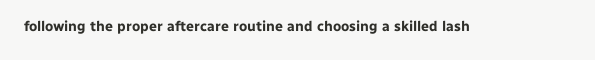following the proper aftercare routine and choosing a skilled lash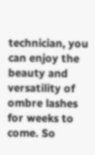technician, you can enjoy the beauty and versatility of ombre lashes for weeks to come. So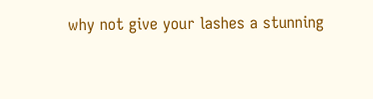why not give your lashes a stunning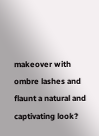makeover with ombre lashes and flaunt a natural and captivating look?